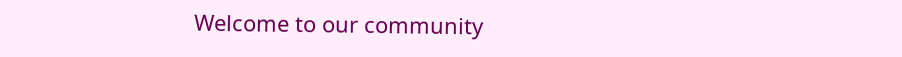Welcome to our community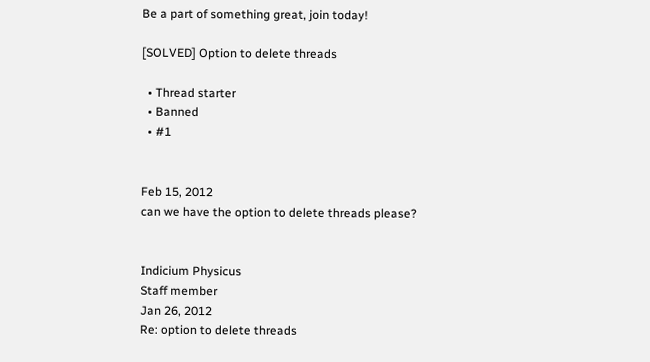Be a part of something great, join today!

[SOLVED] Option to delete threads

  • Thread starter
  • Banned
  • #1


Feb 15, 2012
can we have the option to delete threads please?


Indicium Physicus
Staff member
Jan 26, 2012
Re: option to delete threads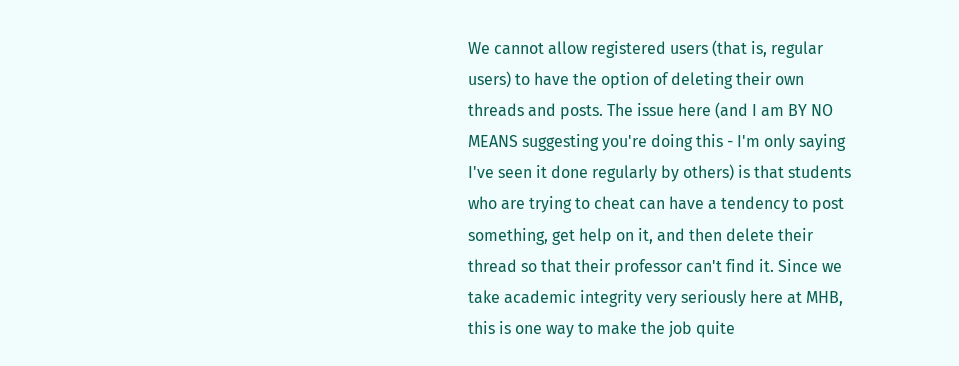We cannot allow registered users (that is, regular users) to have the option of deleting their own threads and posts. The issue here (and I am BY NO MEANS suggesting you're doing this - I'm only saying I've seen it done regularly by others) is that students who are trying to cheat can have a tendency to post something, get help on it, and then delete their thread so that their professor can't find it. Since we take academic integrity very seriously here at MHB, this is one way to make the job quite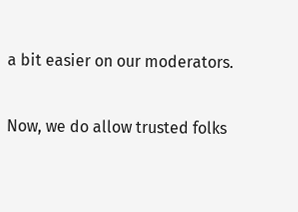a bit easier on our moderators.

Now, we do allow trusted folks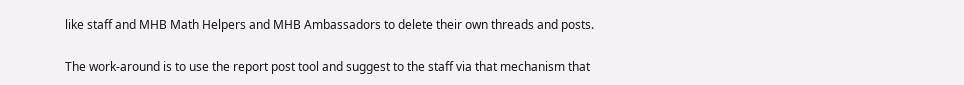like staff and MHB Math Helpers and MHB Ambassadors to delete their own threads and posts.

The work-around is to use the report post tool and suggest to the staff via that mechanism that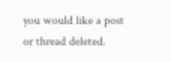you would like a post or thread deleted.